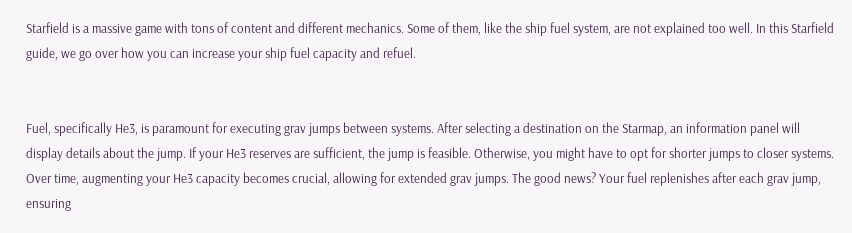Starfield is a massive game with tons of content and different mechanics. Some of them, like the ship fuel system, are not explained too well. In this Starfield guide, we go over how you can increase your ship fuel capacity and refuel.


Fuel, specifically He3, is paramount for executing grav jumps between systems. After selecting a destination on the Starmap, an information panel will display details about the jump. If your He3 reserves are sufficient, the jump is feasible. Otherwise, you might have to opt for shorter jumps to closer systems. Over time, augmenting your He3 capacity becomes crucial, allowing for extended grav jumps. The good news? Your fuel replenishes after each grav jump, ensuring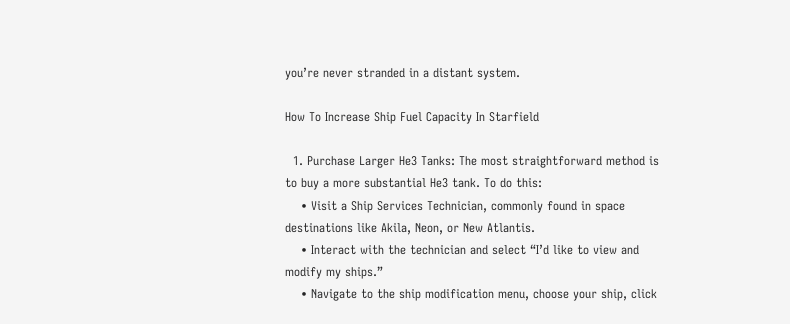you’re never stranded in a distant system.

How To Increase Ship Fuel Capacity In Starfield

  1. Purchase Larger He3 Tanks: The most straightforward method is to buy a more substantial He3 tank. To do this:
    • Visit a Ship Services Technician, commonly found in space destinations like Akila, Neon, or New Atlantis.
    • Interact with the technician and select “I’d like to view and modify my ships.”
    • Navigate to the ship modification menu, choose your ship, click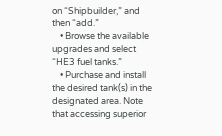on “Shipbuilder,” and then “add.”
    • Browse the available upgrades and select “HE3 fuel tanks.”
    • Purchase and install the desired tank(s) in the designated area. Note that accessing superior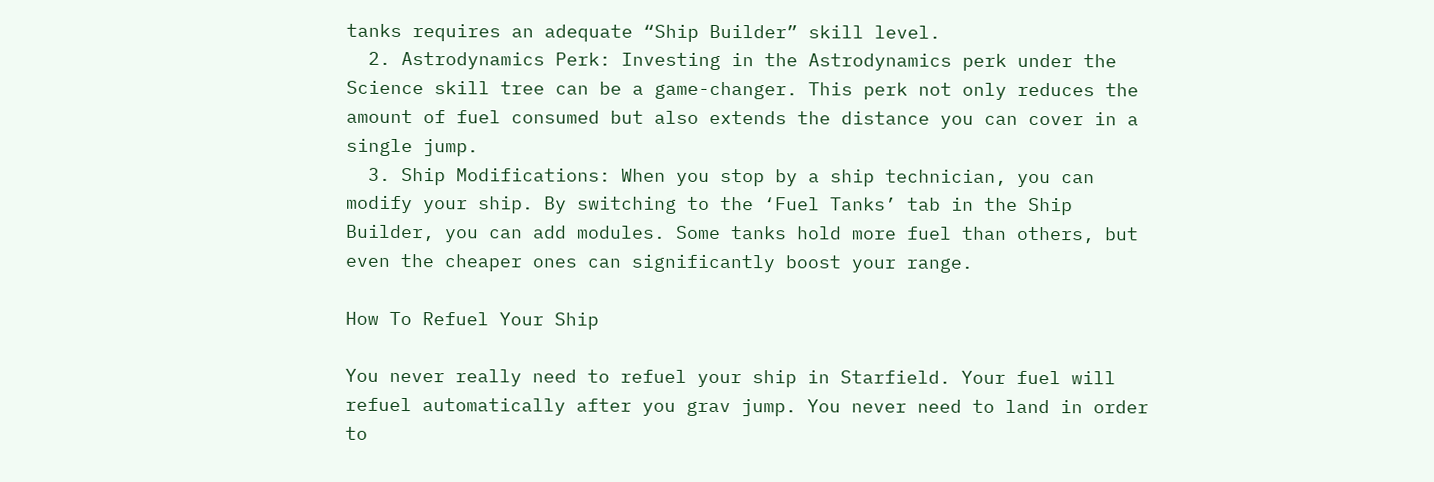tanks requires an adequate “Ship Builder” skill level.
  2. Astrodynamics Perk: Investing in the Astrodynamics perk under the Science skill tree can be a game-changer. This perk not only reduces the amount of fuel consumed but also extends the distance you can cover in a single jump.
  3. Ship Modifications: When you stop by a ship technician, you can modify your ship. By switching to the ‘Fuel Tanks’ tab in the Ship Builder, you can add modules. Some tanks hold more fuel than others, but even the cheaper ones can significantly boost your range.

How To Refuel Your Ship

You never really need to refuel your ship in Starfield. Your fuel will refuel automatically after you grav jump. You never need to land in order to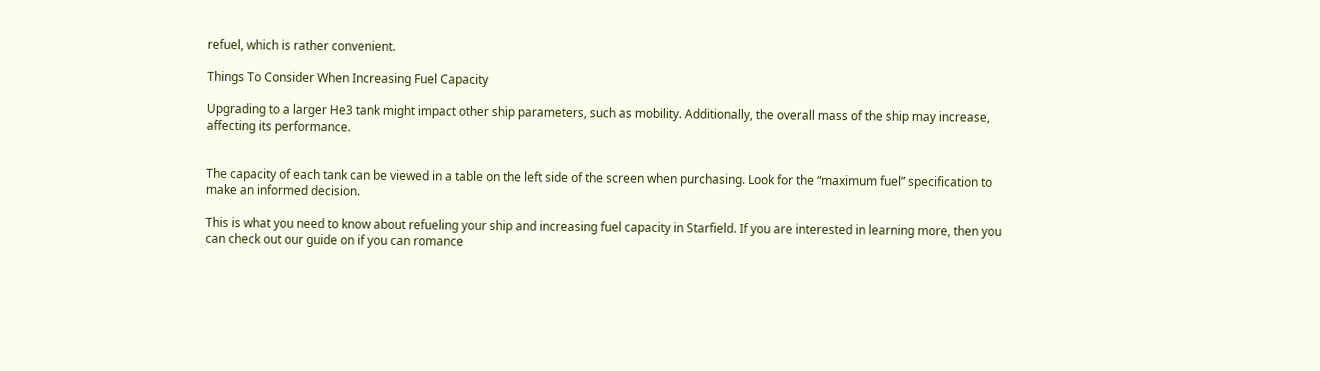refuel, which is rather convenient.

Things To Consider When Increasing Fuel Capacity

Upgrading to a larger He3 tank might impact other ship parameters, such as mobility. Additionally, the overall mass of the ship may increase, affecting its performance.


The capacity of each tank can be viewed in a table on the left side of the screen when purchasing. Look for the “maximum fuel” specification to make an informed decision.

This is what you need to know about refueling your ship and increasing fuel capacity in Starfield. If you are interested in learning more, then you can check out our guide on if you can romance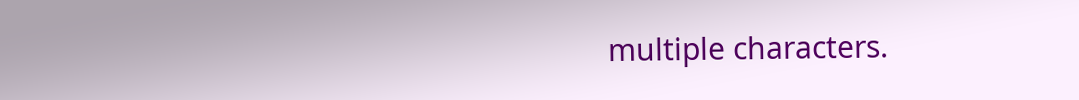multiple characters.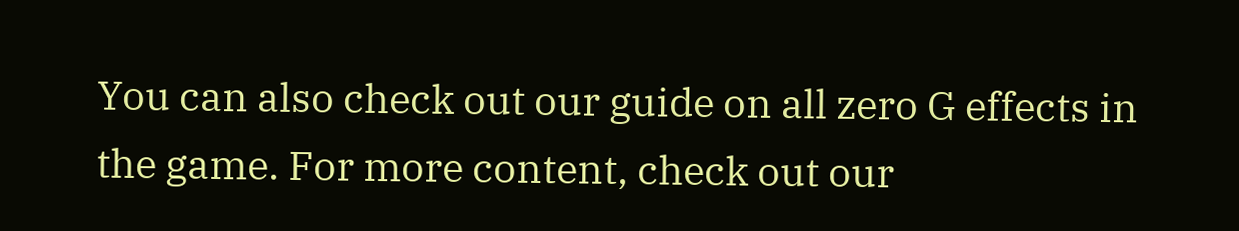You can also check out our guide on all zero G effects in the game. For more content, check out our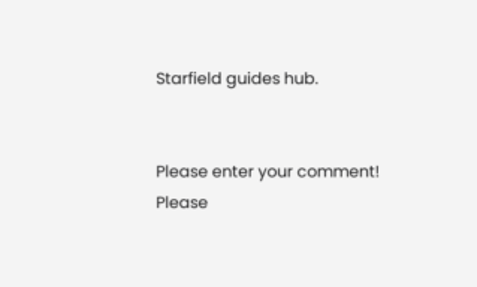Starfield guides hub.


Please enter your comment!
Please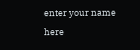enter your name here